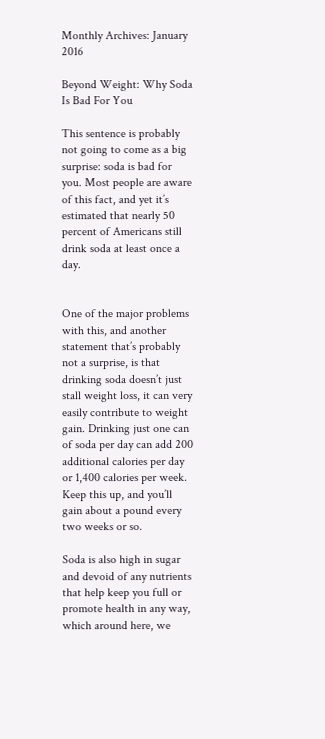Monthly Archives: January 2016

Beyond Weight: Why Soda Is Bad For You

This sentence is probably not going to come as a big surprise: soda is bad for you. Most people are aware of this fact, and yet it’s estimated that nearly 50 percent of Americans still drink soda at least once a day.


One of the major problems with this, and another statement that’s probably not a surprise, is that drinking soda doesn’t just stall weight loss, it can very easily contribute to weight gain. Drinking just one can of soda per day can add 200 additional calories per day or 1,400 calories per week. Keep this up, and you’ll gain about a pound every two weeks or so.

Soda is also high in sugar and devoid of any nutrients that help keep you full or promote health in any way, which around here, we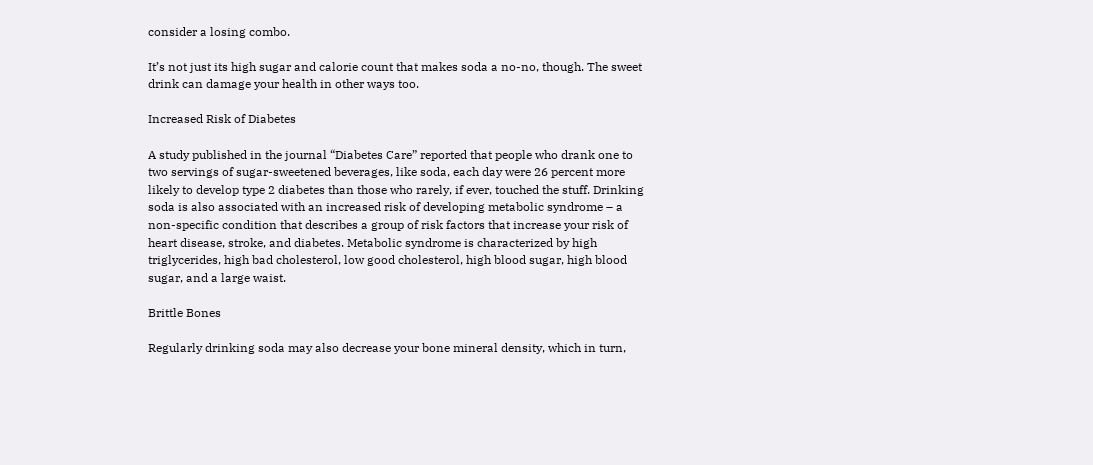consider a losing combo.

It’s not just its high sugar and calorie count that makes soda a no-no, though. The sweet drink can damage your health in other ways too.

Increased Risk of Diabetes

A study published in the journal “Diabetes Care” reported that people who drank one to two servings of sugar-sweetened beverages, like soda, each day were 26 percent more likely to develop type 2 diabetes than those who rarely, if ever, touched the stuff. Drinking soda is also associated with an increased risk of developing metabolic syndrome – a non-specific condition that describes a group of risk factors that increase your risk of heart disease, stroke, and diabetes. Metabolic syndrome is characterized by high triglycerides, high bad cholesterol, low good cholesterol, high blood sugar, high blood sugar, and a large waist.

Brittle Bones

Regularly drinking soda may also decrease your bone mineral density, which in turn,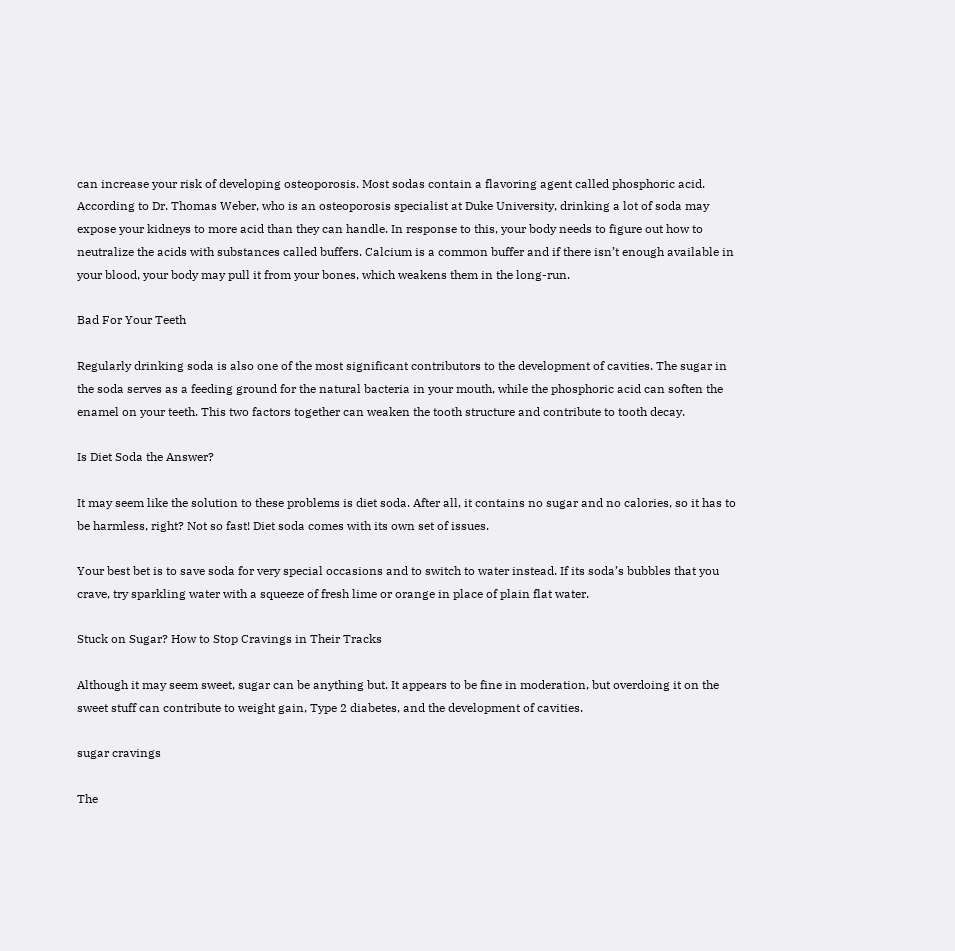can increase your risk of developing osteoporosis. Most sodas contain a flavoring agent called phosphoric acid. According to Dr. Thomas Weber, who is an osteoporosis specialist at Duke University, drinking a lot of soda may expose your kidneys to more acid than they can handle. In response to this, your body needs to figure out how to neutralize the acids with substances called buffers. Calcium is a common buffer and if there isn’t enough available in your blood, your body may pull it from your bones, which weakens them in the long-run.

Bad For Your Teeth

Regularly drinking soda is also one of the most significant contributors to the development of cavities. The sugar in the soda serves as a feeding ground for the natural bacteria in your mouth, while the phosphoric acid can soften the enamel on your teeth. This two factors together can weaken the tooth structure and contribute to tooth decay.

Is Diet Soda the Answer?

It may seem like the solution to these problems is diet soda. After all, it contains no sugar and no calories, so it has to be harmless, right? Not so fast! Diet soda comes with its own set of issues.

Your best bet is to save soda for very special occasions and to switch to water instead. If its soda’s bubbles that you crave, try sparkling water with a squeeze of fresh lime or orange in place of plain flat water.

Stuck on Sugar? How to Stop Cravings in Their Tracks

Although it may seem sweet, sugar can be anything but. It appears to be fine in moderation, but overdoing it on the sweet stuff can contribute to weight gain, Type 2 diabetes, and the development of cavities.

sugar cravings

The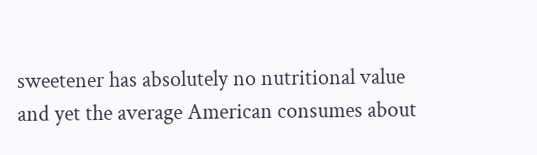sweetener has absolutely no nutritional value and yet the average American consumes about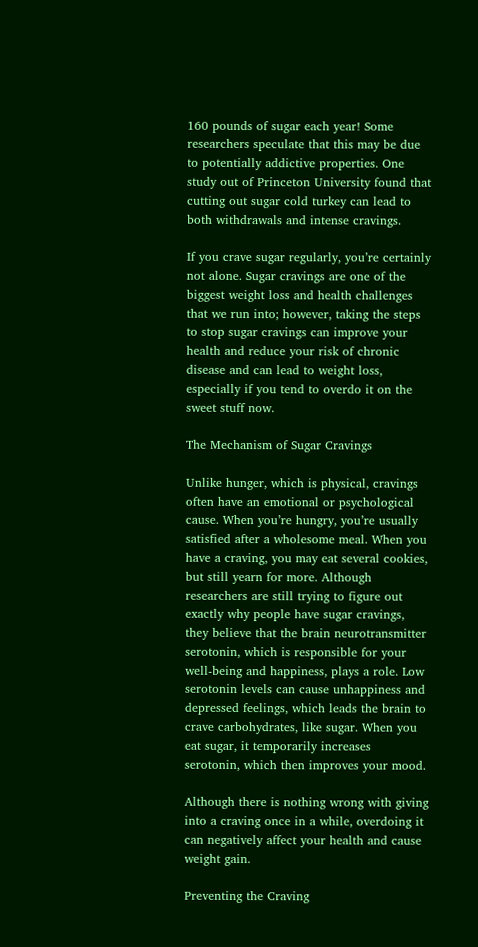160 pounds of sugar each year! Some researchers speculate that this may be due to potentially addictive properties. One study out of Princeton University found that cutting out sugar cold turkey can lead to both withdrawals and intense cravings.

If you crave sugar regularly, you’re certainly not alone. Sugar cravings are one of the biggest weight loss and health challenges that we run into; however, taking the steps to stop sugar cravings can improve your health and reduce your risk of chronic disease and can lead to weight loss, especially if you tend to overdo it on the sweet stuff now.

The Mechanism of Sugar Cravings

Unlike hunger, which is physical, cravings often have an emotional or psychological cause. When you’re hungry, you’re usually satisfied after a wholesome meal. When you have a craving, you may eat several cookies, but still yearn for more. Although researchers are still trying to figure out exactly why people have sugar cravings, they believe that the brain neurotransmitter serotonin, which is responsible for your well-being and happiness, plays a role. Low serotonin levels can cause unhappiness and depressed feelings, which leads the brain to crave carbohydrates, like sugar. When you eat sugar, it temporarily increases serotonin, which then improves your mood.

Although there is nothing wrong with giving into a craving once in a while, overdoing it can negatively affect your health and cause weight gain.

Preventing the Craving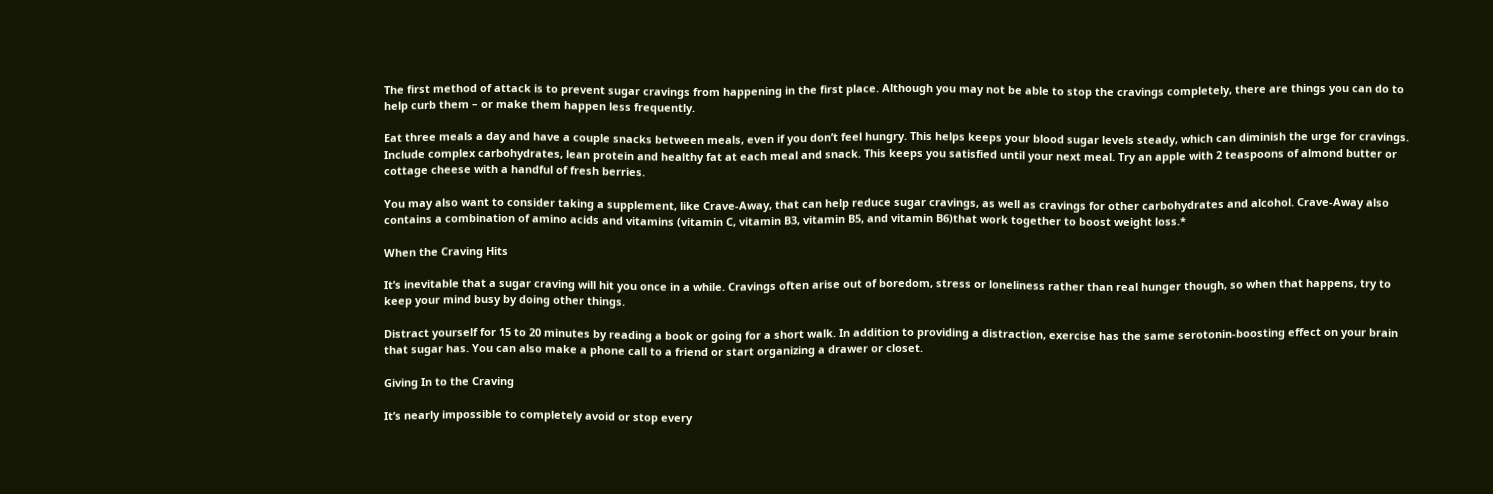The first method of attack is to prevent sugar cravings from happening in the first place. Although you may not be able to stop the cravings completely, there are things you can do to help curb them – or make them happen less frequently.

Eat three meals a day and have a couple snacks between meals, even if you don’t feel hungry. This helps keeps your blood sugar levels steady, which can diminish the urge for cravings. Include complex carbohydrates, lean protein and healthy fat at each meal and snack. This keeps you satisfied until your next meal. Try an apple with 2 teaspoons of almond butter or cottage cheese with a handful of fresh berries.

You may also want to consider taking a supplement, like Crave-Away, that can help reduce sugar cravings, as well as cravings for other carbohydrates and alcohol. Crave-Away also contains a combination of amino acids and vitamins (vitamin C, vitamin B3, vitamin B5, and vitamin B6)that work together to boost weight loss.*

When the Craving Hits

It’s inevitable that a sugar craving will hit you once in a while. Cravings often arise out of boredom, stress or loneliness rather than real hunger though, so when that happens, try to keep your mind busy by doing other things.

Distract yourself for 15 to 20 minutes by reading a book or going for a short walk. In addition to providing a distraction, exercise has the same serotonin-boosting effect on your brain that sugar has. You can also make a phone call to a friend or start organizing a drawer or closet.

Giving In to the Craving

It’s nearly impossible to completely avoid or stop every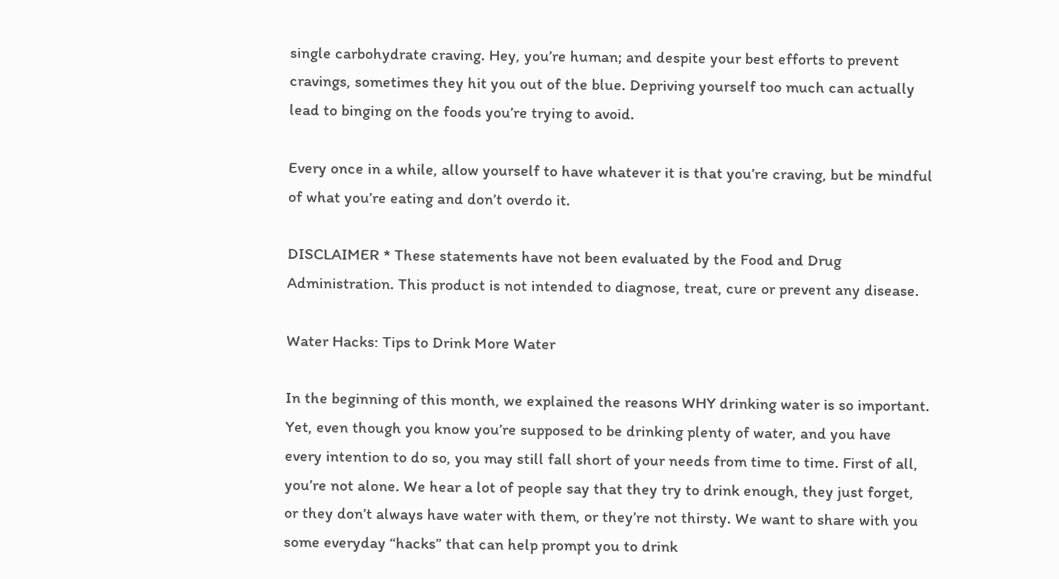single carbohydrate craving. Hey, you’re human; and despite your best efforts to prevent cravings, sometimes they hit you out of the blue. Depriving yourself too much can actually lead to binging on the foods you’re trying to avoid.

Every once in a while, allow yourself to have whatever it is that you’re craving, but be mindful of what you’re eating and don’t overdo it.

DISCLAIMER * These statements have not been evaluated by the Food and Drug Administration. This product is not intended to diagnose, treat, cure or prevent any disease.

Water Hacks: Tips to Drink More Water

In the beginning of this month, we explained the reasons WHY drinking water is so important. Yet, even though you know you’re supposed to be drinking plenty of water, and you have every intention to do so, you may still fall short of your needs from time to time. First of all, you’re not alone. We hear a lot of people say that they try to drink enough, they just forget, or they don’t always have water with them, or they’re not thirsty. We want to share with you some everyday “hacks” that can help prompt you to drink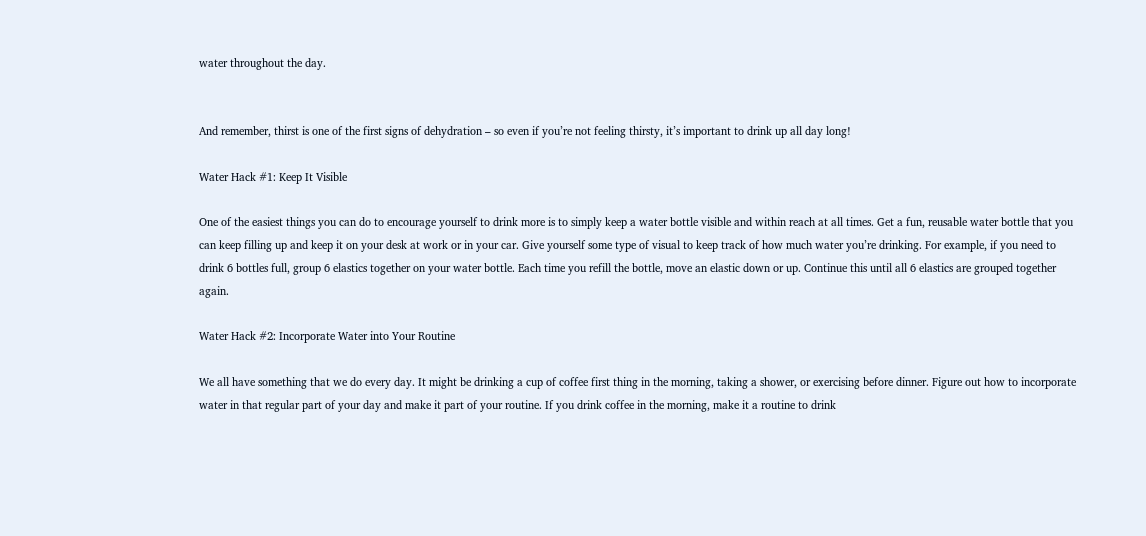water throughout the day.


And remember, thirst is one of the first signs of dehydration – so even if you’re not feeling thirsty, it’s important to drink up all day long!

Water Hack #1: Keep It Visible

One of the easiest things you can do to encourage yourself to drink more is to simply keep a water bottle visible and within reach at all times. Get a fun, reusable water bottle that you can keep filling up and keep it on your desk at work or in your car. Give yourself some type of visual to keep track of how much water you’re drinking. For example, if you need to drink 6 bottles full, group 6 elastics together on your water bottle. Each time you refill the bottle, move an elastic down or up. Continue this until all 6 elastics are grouped together again.

Water Hack #2: Incorporate Water into Your Routine

We all have something that we do every day. It might be drinking a cup of coffee first thing in the morning, taking a shower, or exercising before dinner. Figure out how to incorporate water in that regular part of your day and make it part of your routine. If you drink coffee in the morning, make it a routine to drink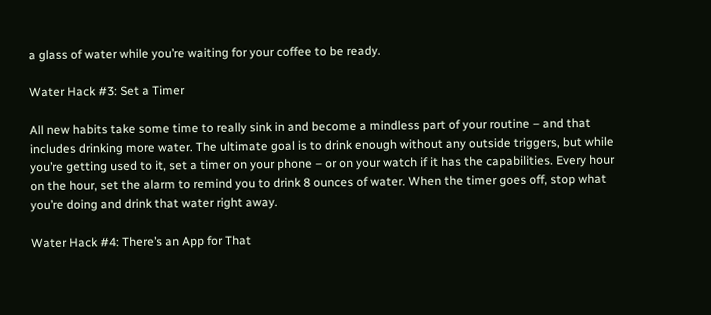a glass of water while you’re waiting for your coffee to be ready.

Water Hack #3: Set a Timer

All new habits take some time to really sink in and become a mindless part of your routine – and that includes drinking more water. The ultimate goal is to drink enough without any outside triggers, but while you’re getting used to it, set a timer on your phone – or on your watch if it has the capabilities. Every hour on the hour, set the alarm to remind you to drink 8 ounces of water. When the timer goes off, stop what you’re doing and drink that water right away.

Water Hack #4: There’s an App for That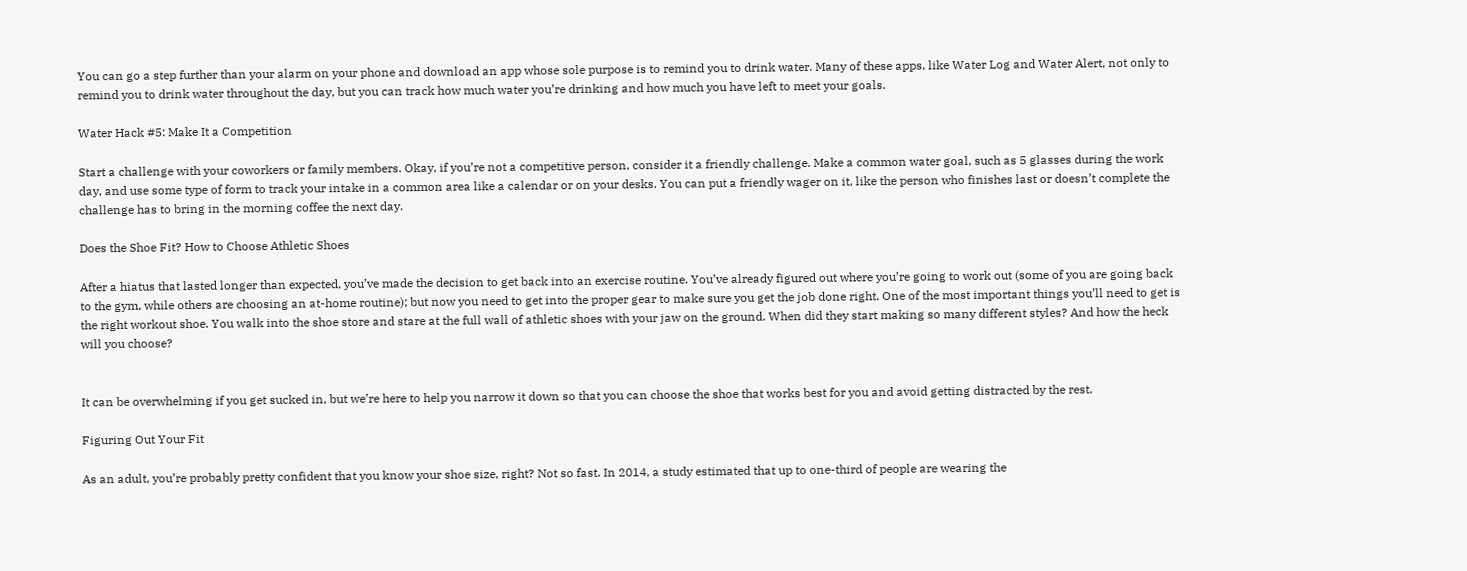You can go a step further than your alarm on your phone and download an app whose sole purpose is to remind you to drink water. Many of these apps, like Water Log and Water Alert, not only to remind you to drink water throughout the day, but you can track how much water you’re drinking and how much you have left to meet your goals.

Water Hack #5: Make It a Competition

Start a challenge with your coworkers or family members. Okay, if you’re not a competitive person, consider it a friendly challenge. Make a common water goal, such as 5 glasses during the work day, and use some type of form to track your intake in a common area like a calendar or on your desks. You can put a friendly wager on it, like the person who finishes last or doesn’t complete the challenge has to bring in the morning coffee the next day.

Does the Shoe Fit? How to Choose Athletic Shoes

After a hiatus that lasted longer than expected, you’ve made the decision to get back into an exercise routine. You’ve already figured out where you’re going to work out (some of you are going back to the gym, while others are choosing an at-home routine); but now you need to get into the proper gear to make sure you get the job done right. One of the most important things you’ll need to get is the right workout shoe. You walk into the shoe store and stare at the full wall of athletic shoes with your jaw on the ground. When did they start making so many different styles? And how the heck will you choose?


It can be overwhelming if you get sucked in, but we’re here to help you narrow it down so that you can choose the shoe that works best for you and avoid getting distracted by the rest.

Figuring Out Your Fit

As an adult, you’re probably pretty confident that you know your shoe size, right? Not so fast. In 2014, a study estimated that up to one-third of people are wearing the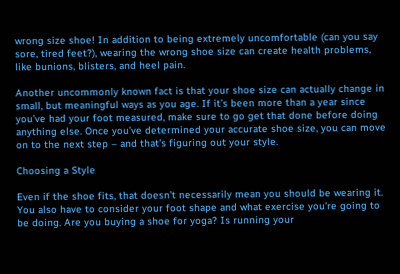wrong size shoe! In addition to being extremely uncomfortable (can you say sore, tired feet?), wearing the wrong shoe size can create health problems, like bunions, blisters, and heel pain.

Another uncommonly known fact is that your shoe size can actually change in small, but meaningful ways as you age. If it’s been more than a year since you’ve had your foot measured, make sure to go get that done before doing anything else. Once you’ve determined your accurate shoe size, you can move on to the next step – and that’s figuring out your style.

Choosing a Style

Even if the shoe fits, that doesn’t necessarily mean you should be wearing it. You also have to consider your foot shape and what exercise you’re going to be doing. Are you buying a shoe for yoga? Is running your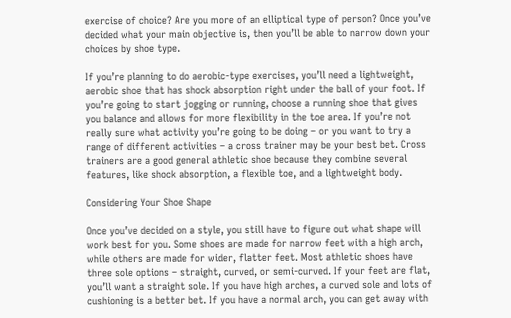exercise of choice? Are you more of an elliptical type of person? Once you’ve decided what your main objective is, then you’ll be able to narrow down your choices by shoe type.

If you’re planning to do aerobic-type exercises, you’ll need a lightweight, aerobic shoe that has shock absorption right under the ball of your foot. If you’re going to start jogging or running, choose a running shoe that gives you balance and allows for more flexibility in the toe area. If you’re not really sure what activity you’re going to be doing – or you want to try a range of different activities – a cross trainer may be your best bet. Cross trainers are a good general athletic shoe because they combine several features, like shock absorption, a flexible toe, and a lightweight body.

Considering Your Shoe Shape

Once you’ve decided on a style, you still have to figure out what shape will work best for you. Some shoes are made for narrow feet with a high arch, while others are made for wider, flatter feet. Most athletic shoes have three sole options – straight, curved, or semi-curved. If your feet are flat, you’ll want a straight sole. If you have high arches, a curved sole and lots of cushioning is a better bet. If you have a normal arch, you can get away with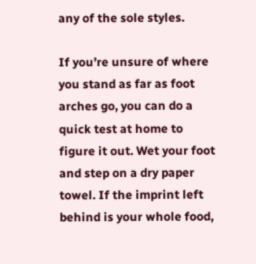any of the sole styles.

If you’re unsure of where you stand as far as foot arches go, you can do a quick test at home to figure it out. Wet your foot and step on a dry paper towel. If the imprint left behind is your whole food,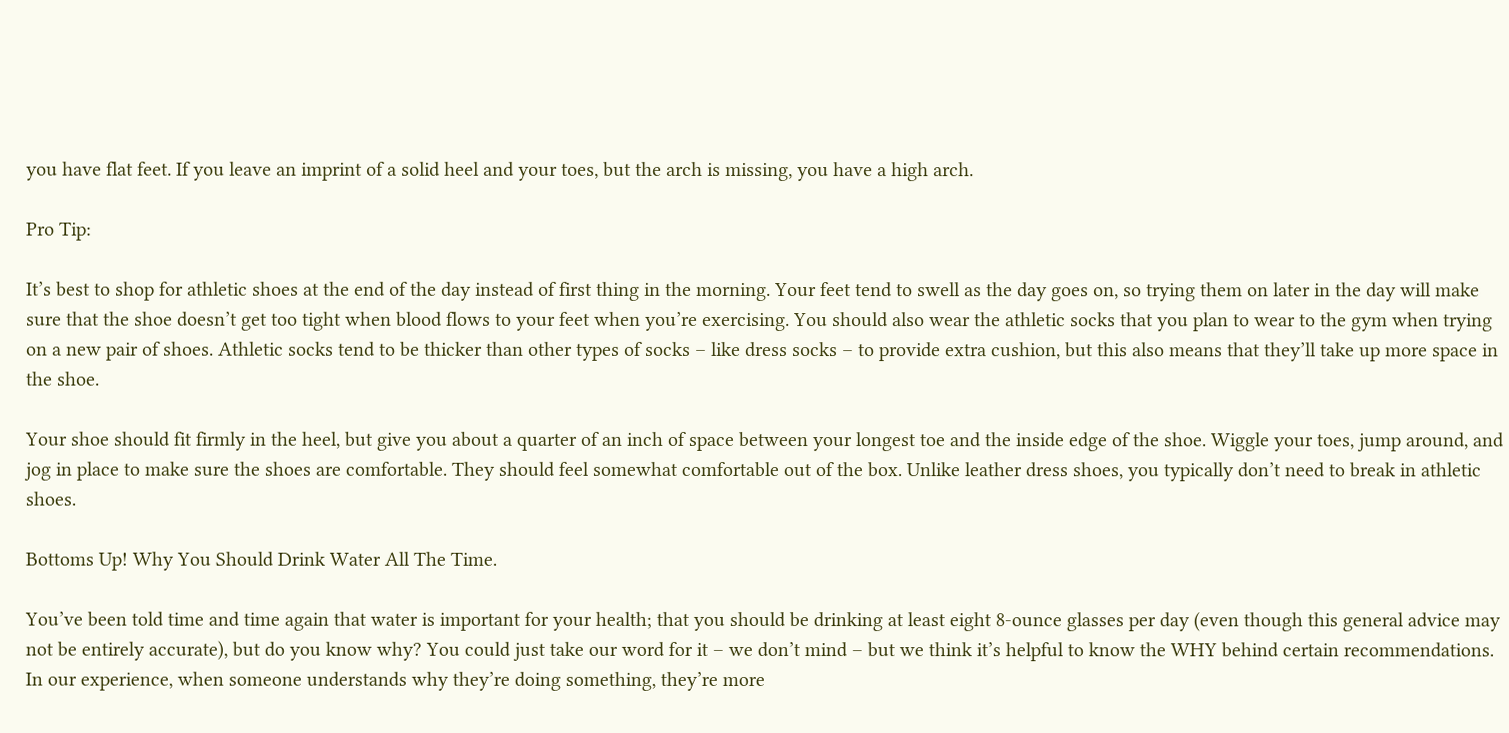you have flat feet. If you leave an imprint of a solid heel and your toes, but the arch is missing, you have a high arch.

Pro Tip:

It’s best to shop for athletic shoes at the end of the day instead of first thing in the morning. Your feet tend to swell as the day goes on, so trying them on later in the day will make sure that the shoe doesn’t get too tight when blood flows to your feet when you’re exercising. You should also wear the athletic socks that you plan to wear to the gym when trying on a new pair of shoes. Athletic socks tend to be thicker than other types of socks – like dress socks – to provide extra cushion, but this also means that they’ll take up more space in the shoe.

Your shoe should fit firmly in the heel, but give you about a quarter of an inch of space between your longest toe and the inside edge of the shoe. Wiggle your toes, jump around, and jog in place to make sure the shoes are comfortable. They should feel somewhat comfortable out of the box. Unlike leather dress shoes, you typically don’t need to break in athletic shoes.

Bottoms Up! Why You Should Drink Water All The Time.

You’ve been told time and time again that water is important for your health; that you should be drinking at least eight 8-ounce glasses per day (even though this general advice may not be entirely accurate), but do you know why? You could just take our word for it – we don’t mind – but we think it’s helpful to know the WHY behind certain recommendations. In our experience, when someone understands why they’re doing something, they’re more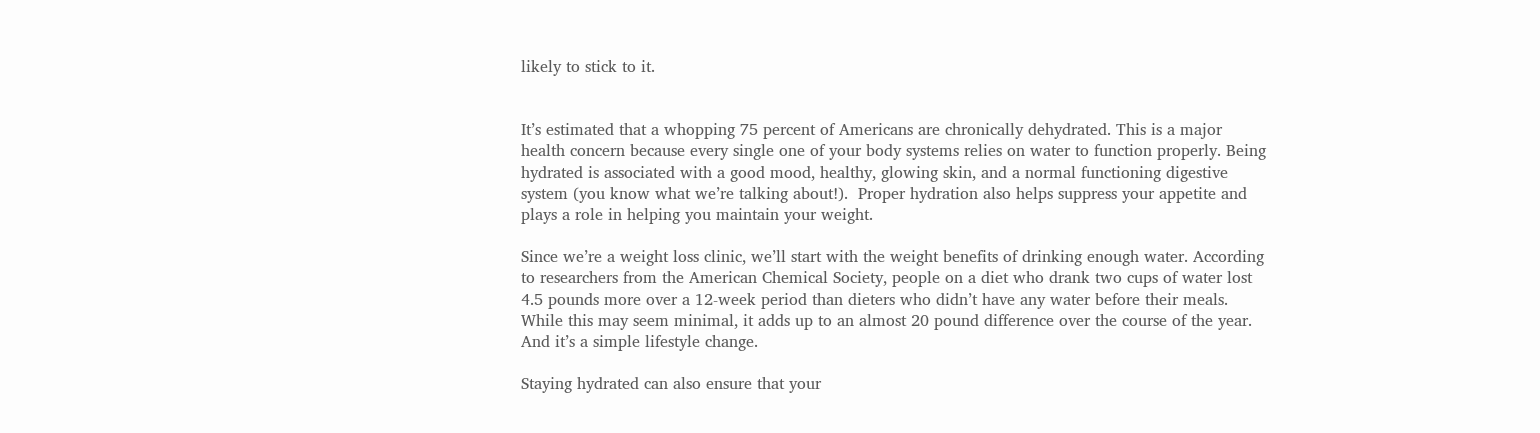likely to stick to it.


It’s estimated that a whopping 75 percent of Americans are chronically dehydrated. This is a major health concern because every single one of your body systems relies on water to function properly. Being hydrated is associated with a good mood, healthy, glowing skin, and a normal functioning digestive system (you know what we’re talking about!).  Proper hydration also helps suppress your appetite and plays a role in helping you maintain your weight.

Since we’re a weight loss clinic, we’ll start with the weight benefits of drinking enough water. According to researchers from the American Chemical Society, people on a diet who drank two cups of water lost 4.5 pounds more over a 12-week period than dieters who didn’t have any water before their meals. While this may seem minimal, it adds up to an almost 20 pound difference over the course of the year. And it’s a simple lifestyle change.

Staying hydrated can also ensure that your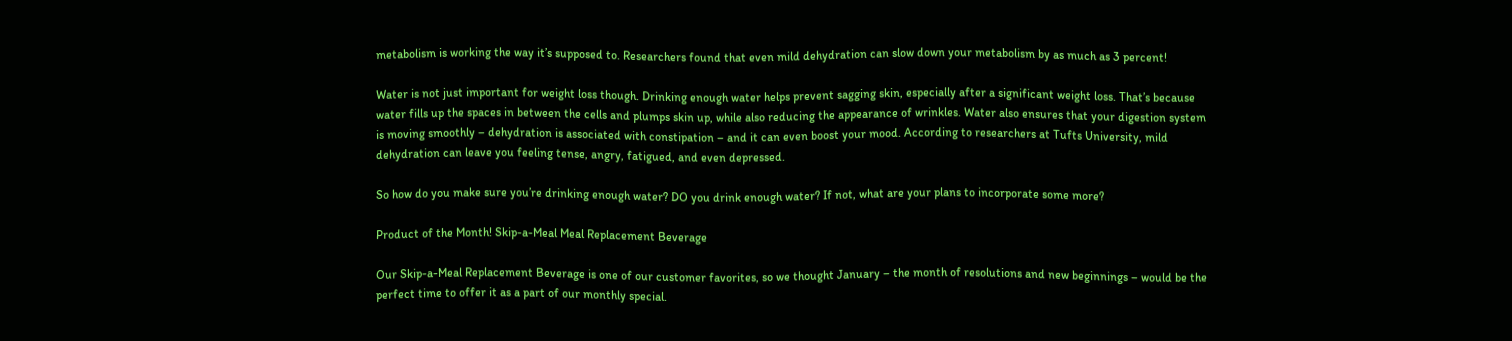metabolism is working the way it’s supposed to. Researchers found that even mild dehydration can slow down your metabolism by as much as 3 percent!

Water is not just important for weight loss though. Drinking enough water helps prevent sagging skin, especially after a significant weight loss. That’s because water fills up the spaces in between the cells and plumps skin up, while also reducing the appearance of wrinkles. Water also ensures that your digestion system is moving smoothly – dehydration is associated with constipation – and it can even boost your mood. According to researchers at Tufts University, mild dehydration can leave you feeling tense, angry, fatigued, and even depressed.

So how do you make sure you’re drinking enough water? DO you drink enough water? If not, what are your plans to incorporate some more?

Product of the Month! Skip-a-Meal Meal Replacement Beverage

Our Skip-a-Meal Replacement Beverage is one of our customer favorites, so we thought January – the month of resolutions and new beginnings – would be the perfect time to offer it as a part of our monthly special.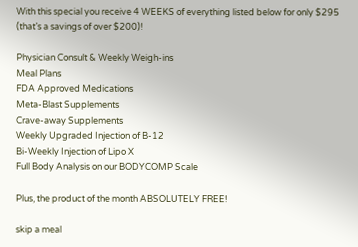With this special you receive 4 WEEKS of everything listed below for only $295 (that’s a savings of over $200)!

Physician Consult & Weekly Weigh-ins
Meal Plans
FDA Approved Medications
Meta-Blast Supplements
Crave-away Supplements
Weekly Upgraded Injection of B-12
Bi-Weekly Injection of Lipo X
Full Body Analysis on our BODYCOMP Scale

Plus, the product of the month ABSOLUTELY FREE!

skip a meal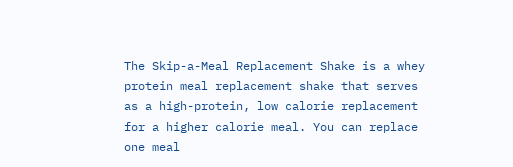The Skip-a-Meal Replacement Shake is a whey protein meal replacement shake that serves as a high-protein, low calorie replacement for a higher calorie meal. You can replace one meal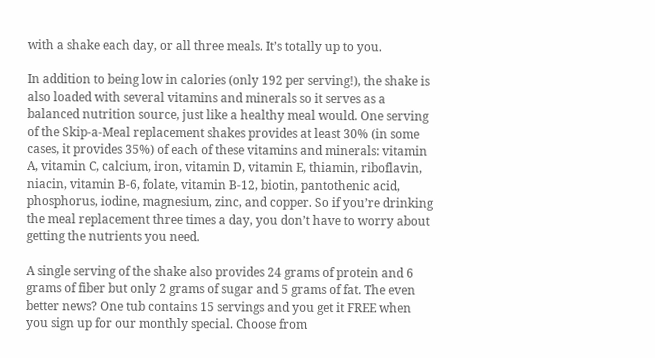with a shake each day, or all three meals. It’s totally up to you.

In addition to being low in calories (only 192 per serving!), the shake is also loaded with several vitamins and minerals so it serves as a balanced nutrition source, just like a healthy meal would. One serving of the Skip-a-Meal replacement shakes provides at least 30% (in some cases, it provides 35%) of each of these vitamins and minerals: vitamin A, vitamin C, calcium, iron, vitamin D, vitamin E, thiamin, riboflavin, niacin, vitamin B-6, folate, vitamin B-12, biotin, pantothenic acid, phosphorus, iodine, magnesium, zinc, and copper. So if you’re drinking the meal replacement three times a day, you don’t have to worry about getting the nutrients you need.

A single serving of the shake also provides 24 grams of protein and 6 grams of fiber but only 2 grams of sugar and 5 grams of fat. The even better news? One tub contains 15 servings and you get it FREE when you sign up for our monthly special. Choose from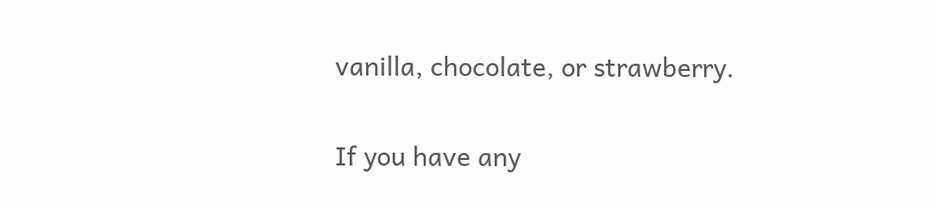vanilla, chocolate, or strawberry.

If you have any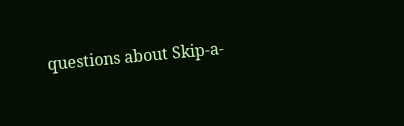questions about Skip-a-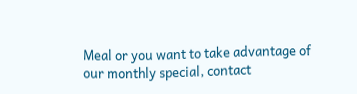Meal or you want to take advantage of our monthly special, contact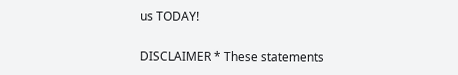us TODAY!

DISCLAIMER * These statements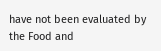have not been evaluated by the Food and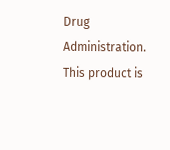Drug Administration. This product is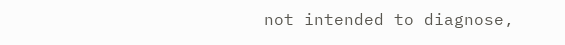not intended to diagnose,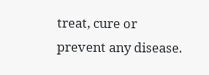treat, cure or prevent any disease.